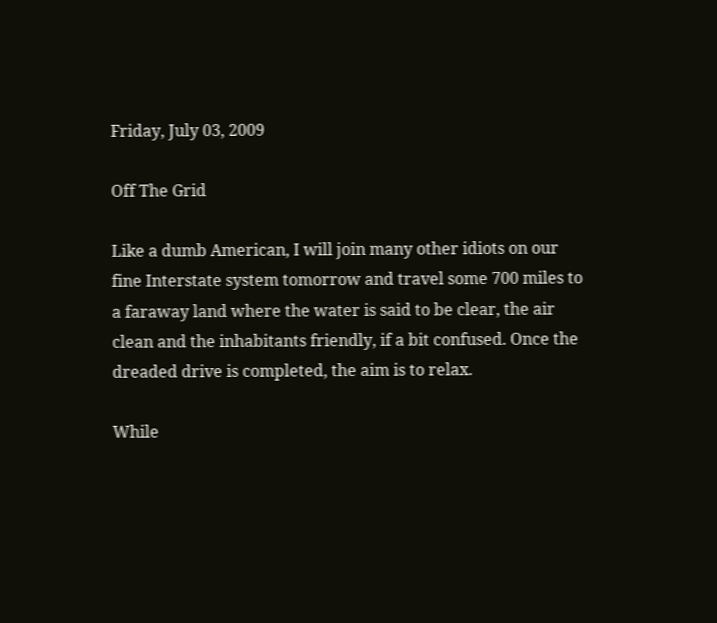Friday, July 03, 2009

Off The Grid

Like a dumb American, I will join many other idiots on our fine Interstate system tomorrow and travel some 700 miles to a faraway land where the water is said to be clear, the air clean and the inhabitants friendly, if a bit confused. Once the dreaded drive is completed, the aim is to relax.

While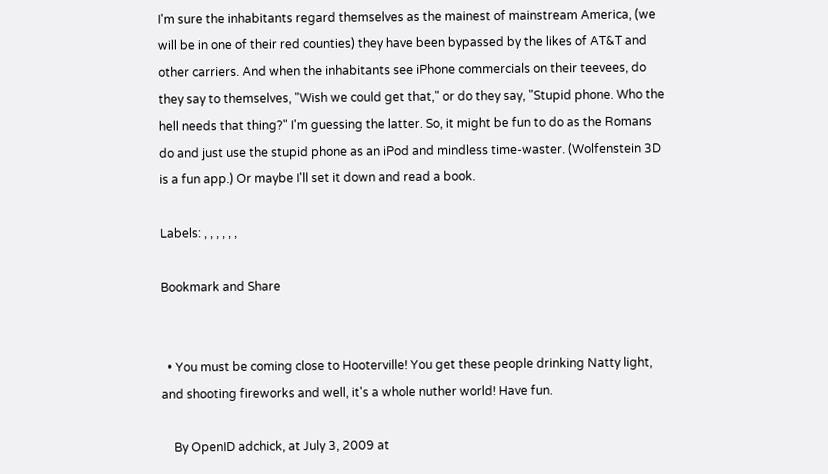I'm sure the inhabitants regard themselves as the mainest of mainstream America, (we will be in one of their red counties) they have been bypassed by the likes of AT&T and other carriers. And when the inhabitants see iPhone commercials on their teevees, do they say to themselves, "Wish we could get that," or do they say, "Stupid phone. Who the hell needs that thing?" I'm guessing the latter. So, it might be fun to do as the Romans do and just use the stupid phone as an iPod and mindless time-waster. (Wolfenstein 3D is a fun app.) Or maybe I'll set it down and read a book.

Labels: , , , , , ,

Bookmark and Share


  • You must be coming close to Hooterville! You get these people drinking Natty light, and shooting fireworks and well, it's a whole nuther world! Have fun.

    By OpenID adchick, at July 3, 2009 at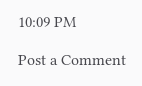10:09 PM

Post a Comment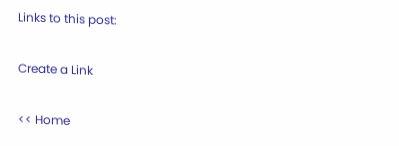Links to this post:

Create a Link

<< Home